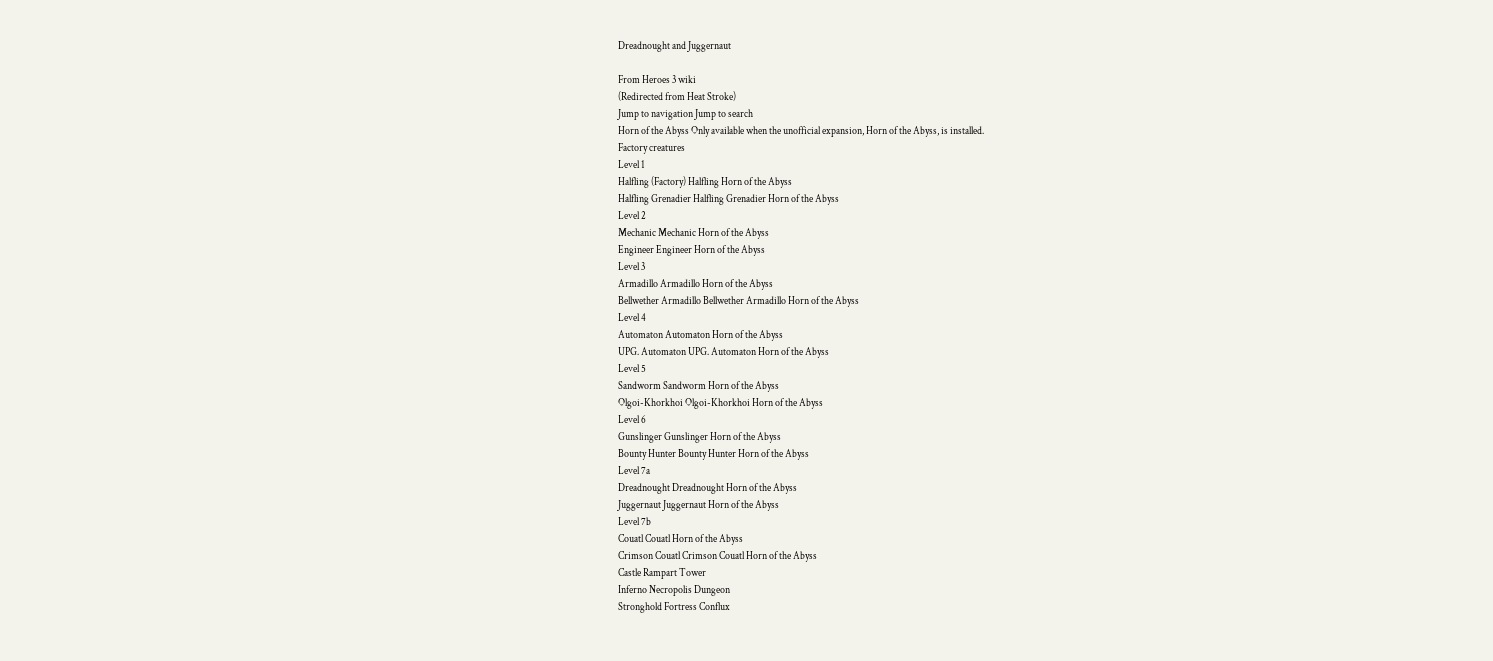Dreadnought and Juggernaut

From Heroes 3 wiki
(Redirected from Heat Stroke)
Jump to navigation Jump to search
Horn of the Abyss Only available when the unofficial expansion, Horn of the Abyss, is installed.
Factory creatures
Level 1
Halfling (Factory) Halfling Horn of the Abyss
Halfling Grenadier Halfling Grenadier Horn of the Abyss
Level 2
Mechanic Mechanic Horn of the Abyss
Engineer Engineer Horn of the Abyss
Level 3
Armadillo Armadillo Horn of the Abyss
Bellwether Armadillo Bellwether Armadillo Horn of the Abyss
Level 4
Automaton Automaton Horn of the Abyss
UPG. Automaton UPG. Automaton Horn of the Abyss
Level 5
Sandworm Sandworm Horn of the Abyss
Olgoi-Khorkhoi Olgoi-Khorkhoi Horn of the Abyss
Level 6
Gunslinger Gunslinger Horn of the Abyss
Bounty Hunter Bounty Hunter Horn of the Abyss
Level 7a
Dreadnought Dreadnought Horn of the Abyss
Juggernaut Juggernaut Horn of the Abyss
Level 7b
Couatl Couatl Horn of the Abyss
Crimson Couatl Crimson Couatl Horn of the Abyss
Castle Rampart Tower
Inferno Necropolis Dungeon
Stronghold Fortress Conflux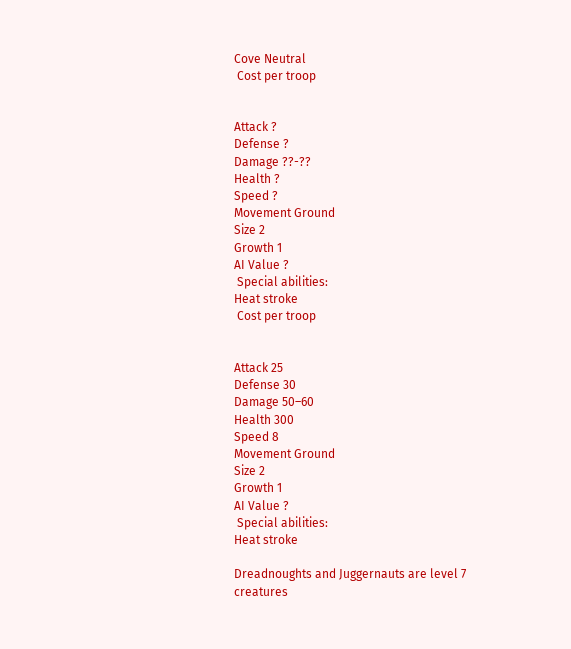Cove Neutral
 Cost per troop


Attack ?
Defense ?
Damage ??-??
Health ?
Speed ?
Movement Ground
Size 2
Growth 1
AI Value ?
 Special abilities:
Heat stroke
 Cost per troop


Attack 25
Defense 30
Damage 50–60
Health 300
Speed 8
Movement Ground
Size 2
Growth 1
AI Value ?
 Special abilities:
Heat stroke

Dreadnoughts and Juggernauts are level 7 creatures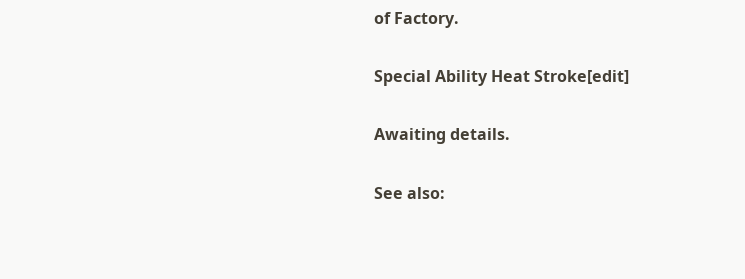of Factory.

Special Ability Heat Stroke[edit]

Awaiting details.

See also: